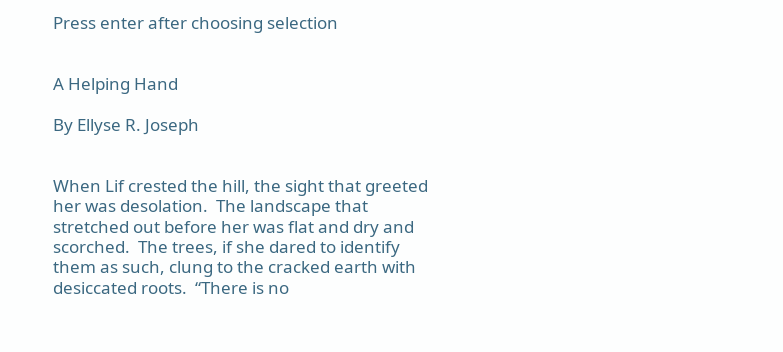Press enter after choosing selection


A Helping Hand

By Ellyse R. Joseph


When Lif crested the hill, the sight that greeted her was desolation.  The landscape that stretched out before her was flat and dry and scorched.  The trees, if she dared to identify them as such, clung to the cracked earth with desiccated roots.  “There is no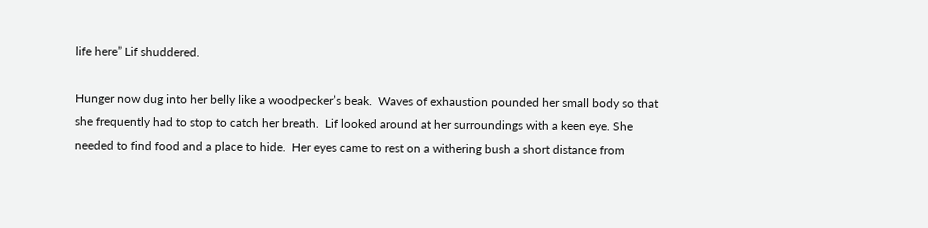life here” Lif shuddered.

Hunger now dug into her belly like a woodpecker’s beak.  Waves of exhaustion pounded her small body so that she frequently had to stop to catch her breath.  Lif looked around at her surroundings with a keen eye. She needed to find food and a place to hide.  Her eyes came to rest on a withering bush a short distance from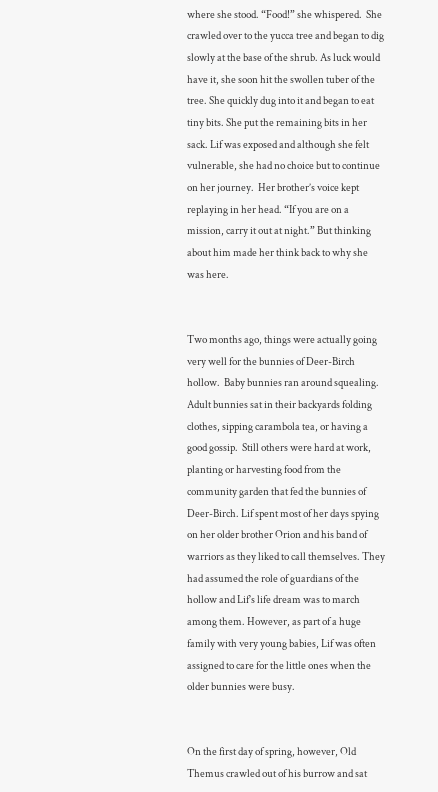where she stood. “Food!” she whispered.  She crawled over to the yucca tree and began to dig slowly at the base of the shrub. As luck would have it, she soon hit the swollen tuber of the tree. She quickly dug into it and began to eat tiny bits. She put the remaining bits in her sack. Lif was exposed and although she felt vulnerable, she had no choice but to continue on her journey.  Her brother’s voice kept replaying in her head. “If you are on a mission, carry it out at night.” But thinking about him made her think back to why she was here.


Two months ago, things were actually going very well for the bunnies of Deer-Birch hollow.  Baby bunnies ran around squealing. Adult bunnies sat in their backyards folding clothes, sipping carambola tea, or having a good gossip.  Still others were hard at work, planting or harvesting food from the community garden that fed the bunnies of Deer-Birch. Lif spent most of her days spying on her older brother Orion and his band of warriors as they liked to call themselves. They had assumed the role of guardians of the hollow and Lif’s life dream was to march among them. However, as part of a huge family with very young babies, Lif was often assigned to care for the little ones when the older bunnies were busy.


On the first day of spring, however, Old Themus crawled out of his burrow and sat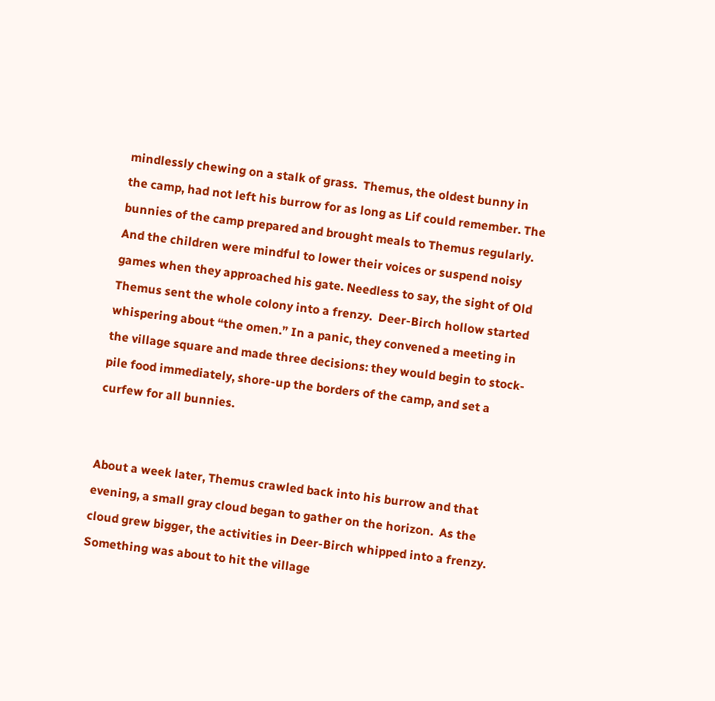mindlessly chewing on a stalk of grass.  Themus, the oldest bunny in the camp, had not left his burrow for as long as Lif could remember. The bunnies of the camp prepared and brought meals to Themus regularly.  And the children were mindful to lower their voices or suspend noisy games when they approached his gate. Needless to say, the sight of Old Themus sent the whole colony into a frenzy.  Deer-Birch hollow started whispering about “the omen.” In a panic, they convened a meeting in the village square and made three decisions: they would begin to stock-pile food immediately, shore-up the borders of the camp, and set a curfew for all bunnies.


About a week later, Themus crawled back into his burrow and that evening, a small gray cloud began to gather on the horizon.  As the cloud grew bigger, the activities in Deer-Birch whipped into a frenzy. Something was about to hit the village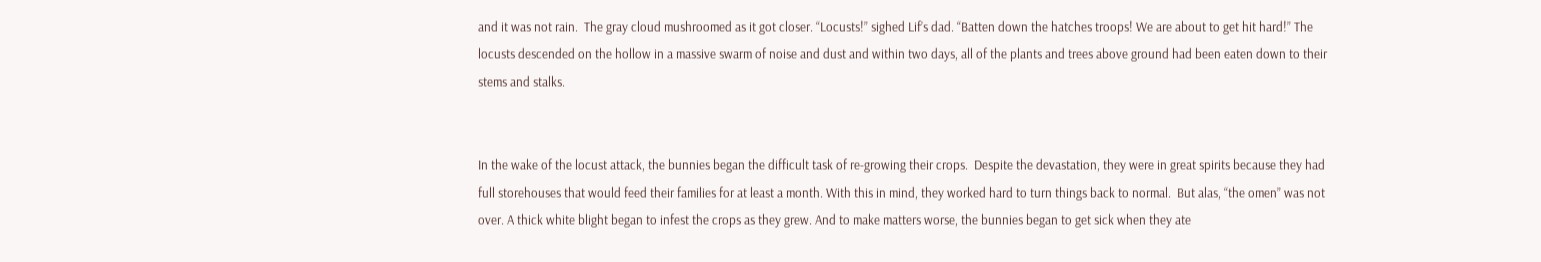and it was not rain.  The gray cloud mushroomed as it got closer. “Locusts!” sighed Lif’s dad. “Batten down the hatches troops! We are about to get hit hard!” The locusts descended on the hollow in a massive swarm of noise and dust and within two days, all of the plants and trees above ground had been eaten down to their stems and stalks.


In the wake of the locust attack, the bunnies began the difficult task of re-growing their crops.  Despite the devastation, they were in great spirits because they had full storehouses that would feed their families for at least a month. With this in mind, they worked hard to turn things back to normal.  But alas, “the omen” was not over. A thick white blight began to infest the crops as they grew. And to make matters worse, the bunnies began to get sick when they ate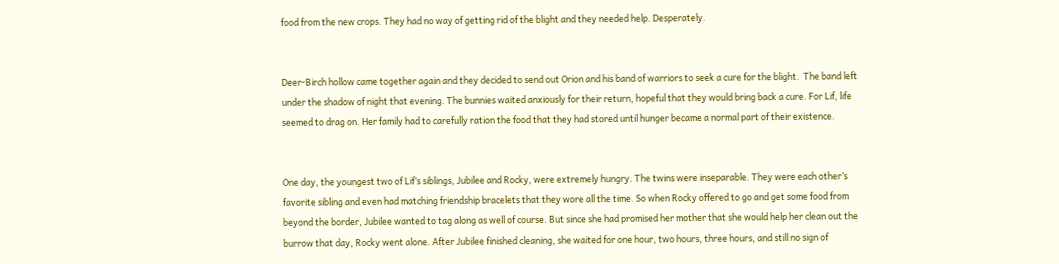food from the new crops. They had no way of getting rid of the blight and they needed help. Desperately.


Deer-Birch hollow came together again and they decided to send out Orion and his band of warriors to seek a cure for the blight.  The band left under the shadow of night that evening. The bunnies waited anxiously for their return, hopeful that they would bring back a cure. For Lif, life seemed to drag on. Her family had to carefully ration the food that they had stored until hunger became a normal part of their existence.


One day, the youngest two of Lif’s siblings, Jubilee and Rocky, were extremely hungry. The twins were inseparable. They were each other’s favorite sibling and even had matching friendship bracelets that they wore all the time. So when Rocky offered to go and get some food from beyond the border, Jubilee wanted to tag along as well of course. But since she had promised her mother that she would help her clean out the burrow that day, Rocky went alone. After Jubilee finished cleaning, she waited for one hour, two hours, three hours, and still no sign of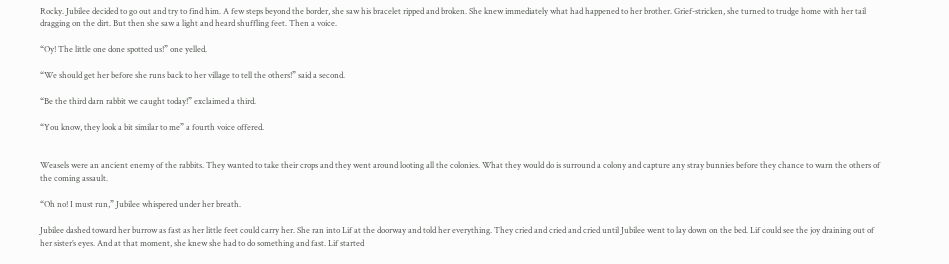Rocky. Jubilee decided to go out and try to find him. A few steps beyond the border, she saw his bracelet ripped and broken. She knew immediately what had happened to her brother. Grief-stricken, she turned to trudge home with her tail dragging on the dirt. But then she saw a light and heard shuffling feet. Then a voice.

“Oy! The little one done spotted us!” one yelled.

“We should get her before she runs back to her village to tell the others!” said a second.

“Be the third darn rabbit we caught today!” exclaimed a third.

“You know, they look a bit similar to me” a fourth voice offered.


Weasels were an ancient enemy of the rabbits. They wanted to take their crops and they went around looting all the colonies. What they would do is surround a colony and capture any stray bunnies before they chance to warn the others of the coming assault.

“Oh no! I must run,” Jubilee whispered under her breath.

Jubilee dashed toward her burrow as fast as her little feet could carry her. She ran into Lif at the doorway and told her everything. They cried and cried and cried until Jubilee went to lay down on the bed. Lif could see the joy draining out of her sister’s eyes. And at that moment, she knew she had to do something and fast. Lif started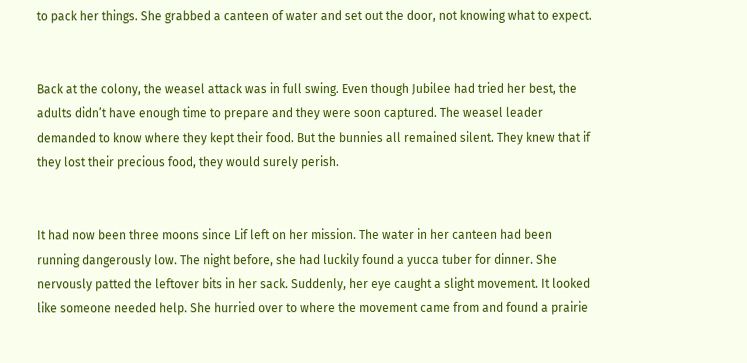to pack her things. She grabbed a canteen of water and set out the door, not knowing what to expect.


Back at the colony, the weasel attack was in full swing. Even though Jubilee had tried her best, the adults didn’t have enough time to prepare and they were soon captured. The weasel leader demanded to know where they kept their food. But the bunnies all remained silent. They knew that if they lost their precious food, they would surely perish.


It had now been three moons since Lif left on her mission. The water in her canteen had been running dangerously low. The night before, she had luckily found a yucca tuber for dinner. She nervously patted the leftover bits in her sack. Suddenly, her eye caught a slight movement. It looked like someone needed help. She hurried over to where the movement came from and found a prairie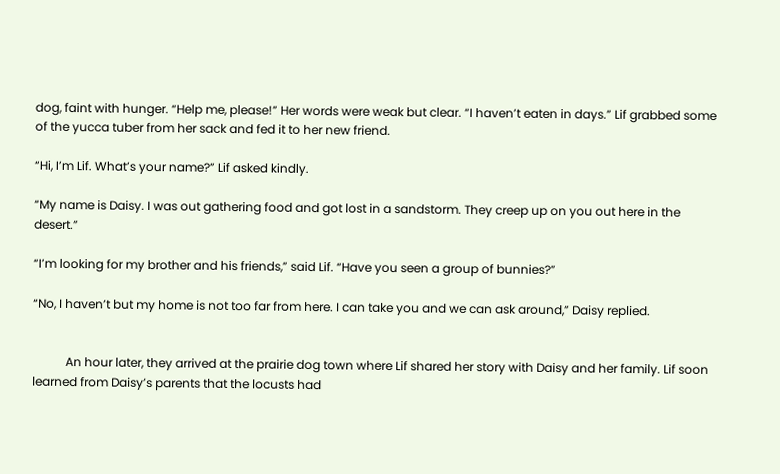dog, faint with hunger. “Help me, please!” Her words were weak but clear. “I haven’t eaten in days.” Lif grabbed some of the yucca tuber from her sack and fed it to her new friend.

“Hi, I’m Lif. What’s your name?” Lif asked kindly.

“My name is Daisy. I was out gathering food and got lost in a sandstorm. They creep up on you out here in the desert.”

“I’m looking for my brother and his friends,” said Lif. “Have you seen a group of bunnies?”

“No, I haven’t but my home is not too far from here. I can take you and we can ask around,” Daisy replied.


           An hour later, they arrived at the prairie dog town where Lif shared her story with Daisy and her family. Lif soon learned from Daisy’s parents that the locusts had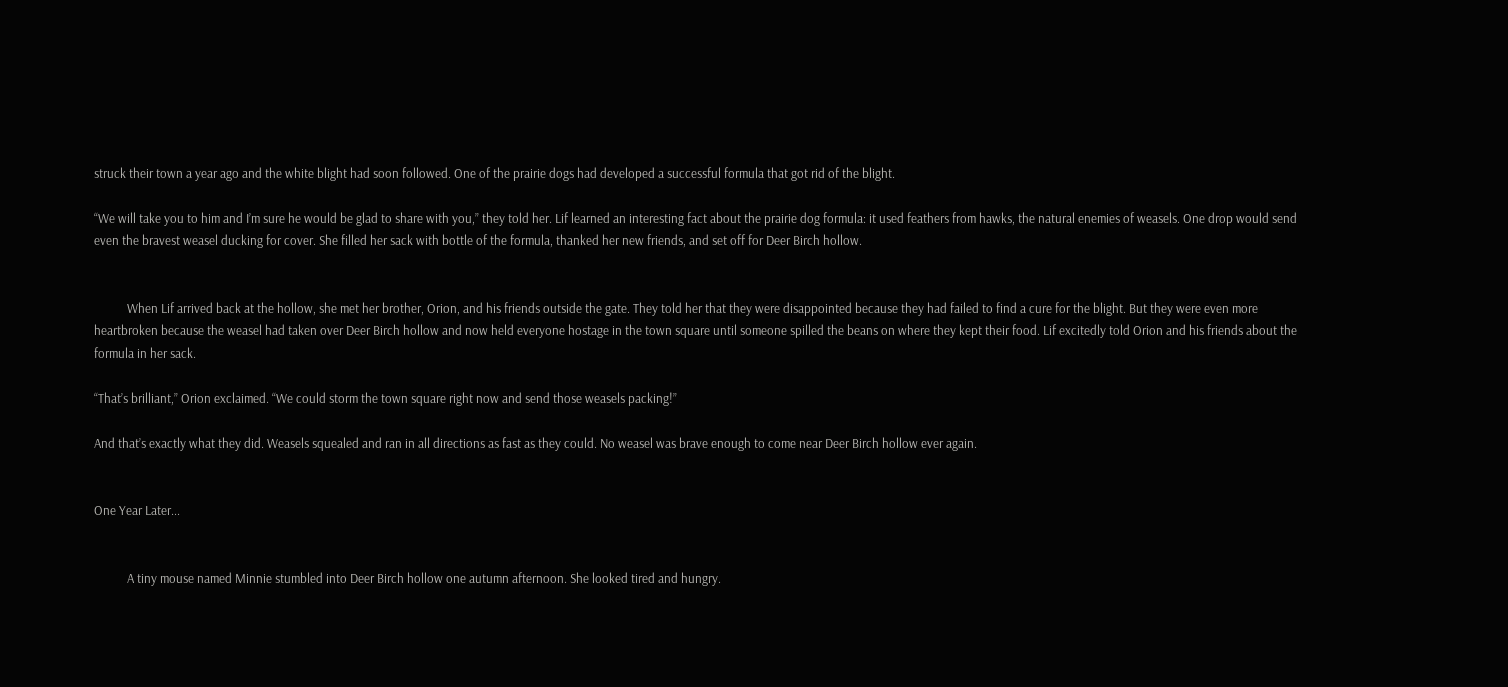struck their town a year ago and the white blight had soon followed. One of the prairie dogs had developed a successful formula that got rid of the blight.

“We will take you to him and I’m sure he would be glad to share with you,” they told her. Lif learned an interesting fact about the prairie dog formula: it used feathers from hawks, the natural enemies of weasels. One drop would send even the bravest weasel ducking for cover. She filled her sack with bottle of the formula, thanked her new friends, and set off for Deer Birch hollow.


           When Lif arrived back at the hollow, she met her brother, Orion, and his friends outside the gate. They told her that they were disappointed because they had failed to find a cure for the blight. But they were even more heartbroken because the weasel had taken over Deer Birch hollow and now held everyone hostage in the town square until someone spilled the beans on where they kept their food. Lif excitedly told Orion and his friends about the formula in her sack.

“That’s brilliant,” Orion exclaimed. “We could storm the town square right now and send those weasels packing!”

And that’s exactly what they did. Weasels squealed and ran in all directions as fast as they could. No weasel was brave enough to come near Deer Birch hollow ever again.


One Year Later...


           A tiny mouse named Minnie stumbled into Deer Birch hollow one autumn afternoon. She looked tired and hungry.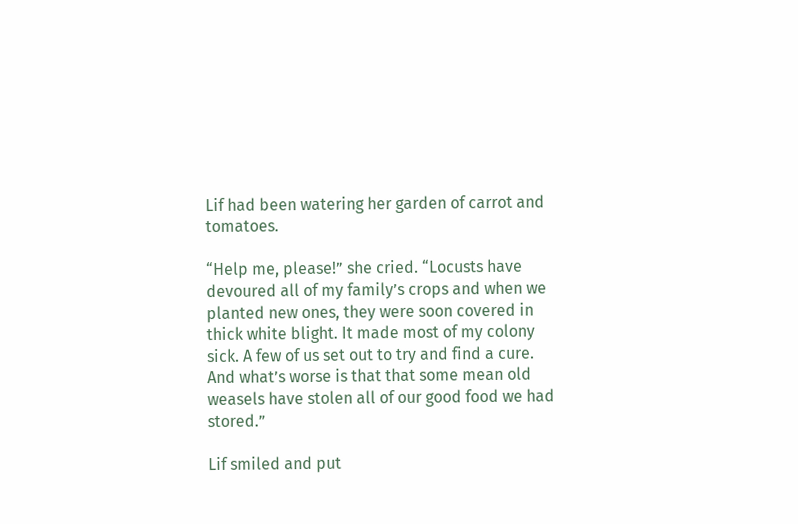Lif had been watering her garden of carrot and tomatoes.

“Help me, please!” she cried. “Locusts have devoured all of my family’s crops and when we planted new ones, they were soon covered in thick white blight. It made most of my colony sick. A few of us set out to try and find a cure. And what’s worse is that that some mean old weasels have stolen all of our good food we had stored.”

Lif smiled and put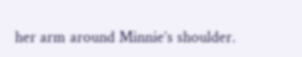her arm around Minnie’s shoulder.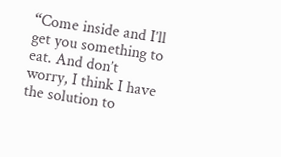“Come inside and I’ll get you something to eat. And don’t worry, I think I have the solution to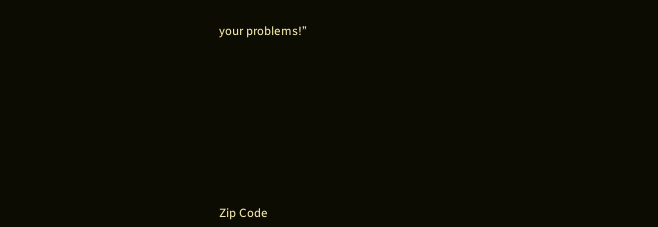your problems!”












Zip Code